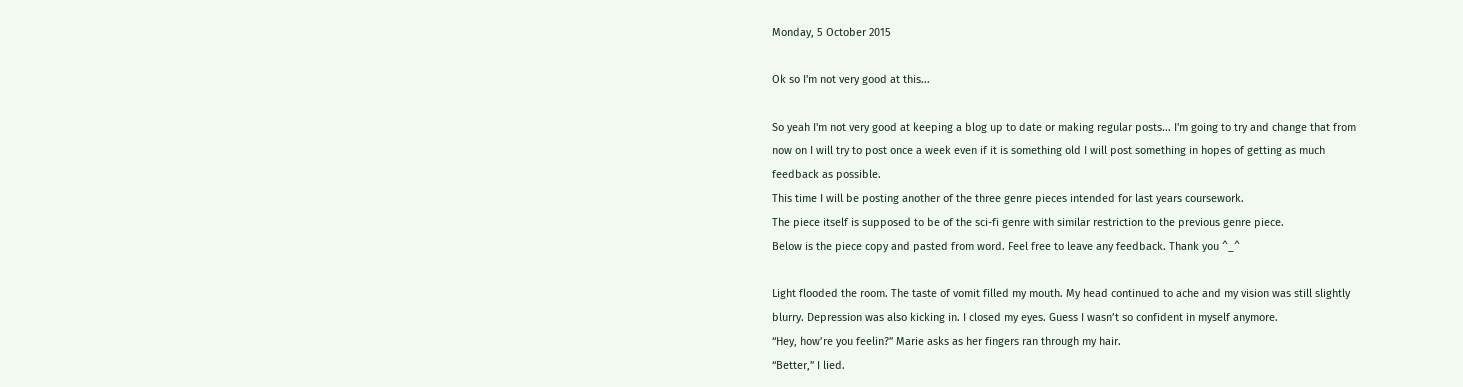Monday, 5 October 2015

Ok so I'm not very good at this...

So yeah I'm not very good at keeping a blog up to date or making regular posts... I'm going to try and change that from now on I will try to post once a week even if it is something old I will post something in hopes of getting as much feedback as possible.
This time I will be posting another of the three genre pieces intended for last years coursework.
The piece itself is supposed to be of the sci-fi genre with similar restriction to the previous genre piece.
Below is the piece copy and pasted from word. Feel free to leave any feedback. Thank you ^_^

Light flooded the room. The taste of vomit filled my mouth. My head continued to ache and my vision was still slightly blurry. Depression was also kicking in. I closed my eyes. Guess I wasn’t so confident in myself anymore.
“Hey, how’re you feelin?” Marie asks as her fingers ran through my hair.
“Better,” I lied.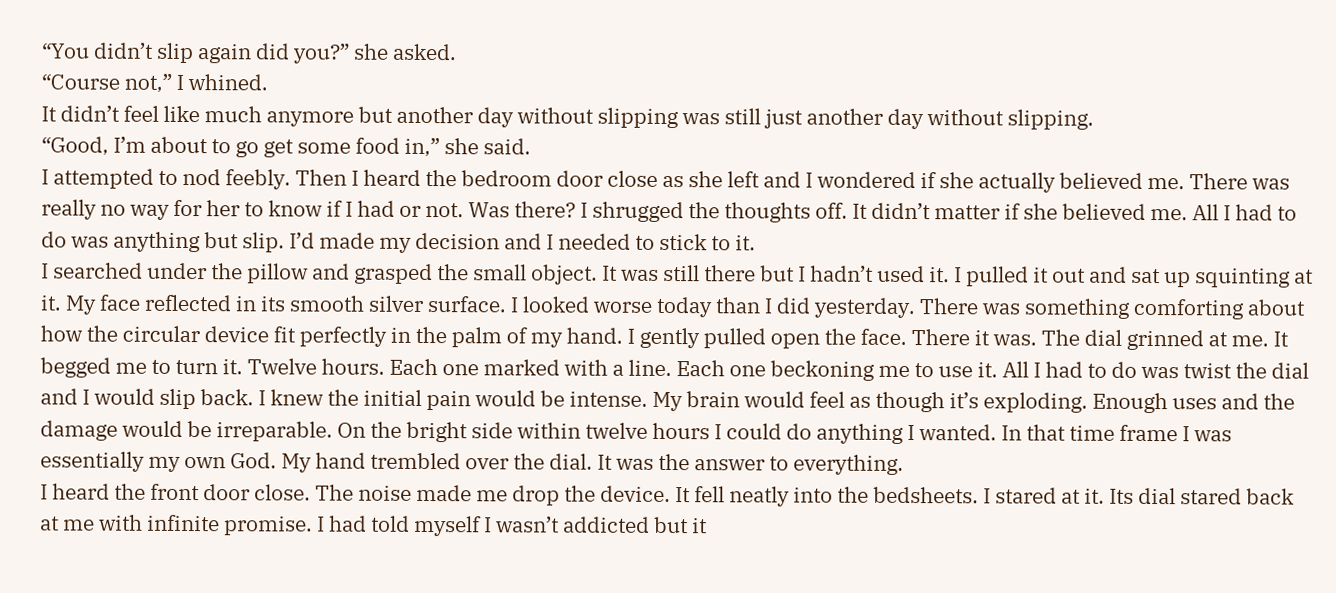“You didn’t slip again did you?” she asked.
“Course not,” I whined.
It didn’t feel like much anymore but another day without slipping was still just another day without slipping.
“Good, I’m about to go get some food in,” she said.
I attempted to nod feebly. Then I heard the bedroom door close as she left and I wondered if she actually believed me. There was really no way for her to know if I had or not. Was there? I shrugged the thoughts off. It didn’t matter if she believed me. All I had to do was anything but slip. I’d made my decision and I needed to stick to it.
I searched under the pillow and grasped the small object. It was still there but I hadn’t used it. I pulled it out and sat up squinting at it. My face reflected in its smooth silver surface. I looked worse today than I did yesterday. There was something comforting about how the circular device fit perfectly in the palm of my hand. I gently pulled open the face. There it was. The dial grinned at me. It begged me to turn it. Twelve hours. Each one marked with a line. Each one beckoning me to use it. All I had to do was twist the dial and I would slip back. I knew the initial pain would be intense. My brain would feel as though it’s exploding. Enough uses and the damage would be irreparable. On the bright side within twelve hours I could do anything I wanted. In that time frame I was essentially my own God. My hand trembled over the dial. It was the answer to everything.
I heard the front door close. The noise made me drop the device. It fell neatly into the bedsheets. I stared at it. Its dial stared back at me with infinite promise. I had told myself I wasn’t addicted but it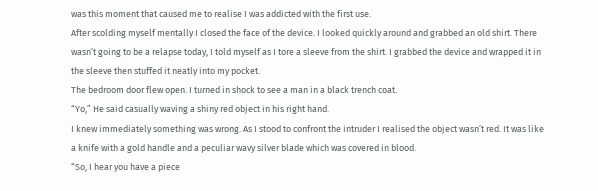was this moment that caused me to realise I was addicted with the first use.
After scolding myself mentally I closed the face of the device. I looked quickly around and grabbed an old shirt. There wasn’t going to be a relapse today, I told myself as I tore a sleeve from the shirt. I grabbed the device and wrapped it in the sleeve then stuffed it neatly into my pocket.
The bedroom door flew open. I turned in shock to see a man in a black trench coat.
“Yo,” He said casually waving a shiny red object in his right hand.
I knew immediately something was wrong. As I stood to confront the intruder I realised the object wasn’t red. It was like a knife with a gold handle and a peculiar wavy silver blade which was covered in blood.
“So, I hear you have a piece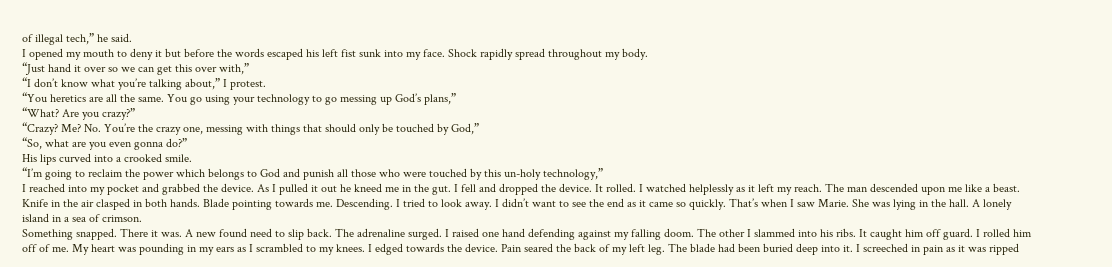of illegal tech,” he said.
I opened my mouth to deny it but before the words escaped his left fist sunk into my face. Shock rapidly spread throughout my body.
“Just hand it over so we can get this over with,”
“I don’t know what you’re talking about,” I protest.
“You heretics are all the same. You go using your technology to go messing up God’s plans,”
“What? Are you crazy?”
“Crazy? Me? No. You’re the crazy one, messing with things that should only be touched by God,”
“So, what are you even gonna do?”
His lips curved into a crooked smile.
“I’m going to reclaim the power which belongs to God and punish all those who were touched by this un-holy technology,”
I reached into my pocket and grabbed the device. As I pulled it out he kneed me in the gut. I fell and dropped the device. It rolled. I watched helplessly as it left my reach. The man descended upon me like a beast. Knife in the air clasped in both hands. Blade pointing towards me. Descending. I tried to look away. I didn’t want to see the end as it came so quickly. That’s when I saw Marie. She was lying in the hall. A lonely island in a sea of crimson.
Something snapped. There it was. A new found need to slip back. The adrenaline surged. I raised one hand defending against my falling doom. The other I slammed into his ribs. It caught him off guard. I rolled him off of me. My heart was pounding in my ears as I scrambled to my knees. I edged towards the device. Pain seared the back of my left leg. The blade had been buried deep into it. I screeched in pain as it was ripped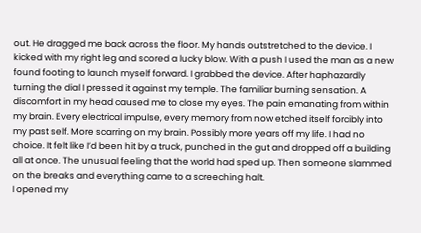out. He dragged me back across the floor. My hands outstretched to the device. I kicked with my right leg and scored a lucky blow. With a push I used the man as a new found footing to launch myself forward. I grabbed the device. After haphazardly turning the dial I pressed it against my temple. The familiar burning sensation. A discomfort in my head caused me to close my eyes. The pain emanating from within my brain. Every electrical impulse, every memory from now etched itself forcibly into my past self. More scarring on my brain. Possibly more years off my life. I had no choice. It felt like I’d been hit by a truck, punched in the gut and dropped off a building all at once. The unusual feeling that the world had sped up. Then someone slammed on the breaks and everything came to a screeching halt.
I opened my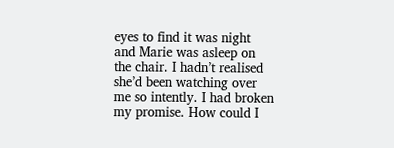eyes to find it was night and Marie was asleep on the chair. I hadn’t realised she’d been watching over me so intently. I had broken my promise. How could I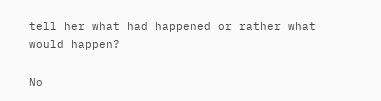tell her what had happened or rather what would happen?

No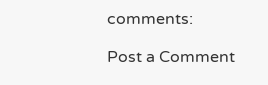comments:

Post a Comment